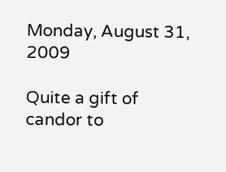Monday, August 31, 2009

Quite a gift of candor to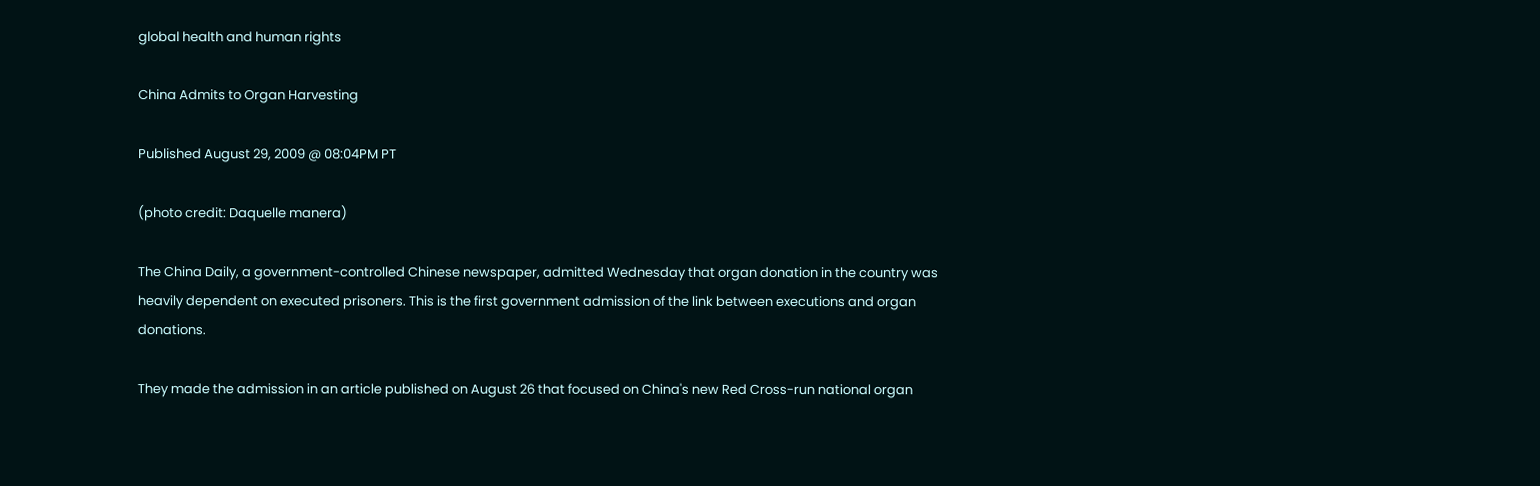global health and human rights

China Admits to Organ Harvesting

Published August 29, 2009 @ 08:04PM PT

(photo credit: Daquelle manera)

The China Daily, a government-controlled Chinese newspaper, admitted Wednesday that organ donation in the country was heavily dependent on executed prisoners. This is the first government admission of the link between executions and organ donations.

They made the admission in an article published on August 26 that focused on China's new Red Cross-run national organ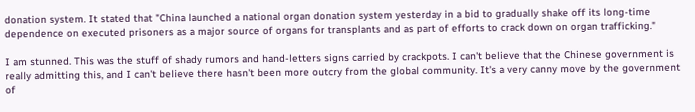donation system. It stated that "China launched a national organ donation system yesterday in a bid to gradually shake off its long-time dependence on executed prisoners as a major source of organs for transplants and as part of efforts to crack down on organ trafficking."

I am stunned. This was the stuff of shady rumors and hand-letters signs carried by crackpots. I can't believe that the Chinese government is really admitting this, and I can't believe there hasn't been more outcry from the global community. It's a very canny move by the government of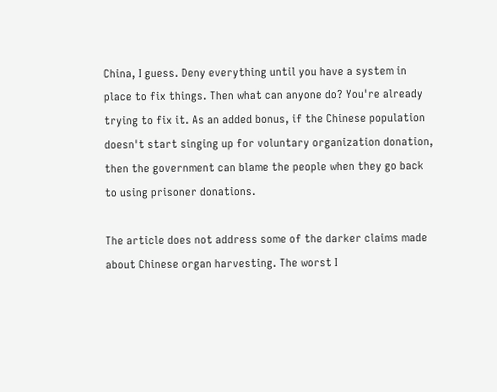China, I guess. Deny everything until you have a system in place to fix things. Then what can anyone do? You're already trying to fix it. As an added bonus, if the Chinese population doesn't start singing up for voluntary organization donation, then the government can blame the people when they go back to using prisoner donations.

The article does not address some of the darker claims made about Chinese organ harvesting. The worst I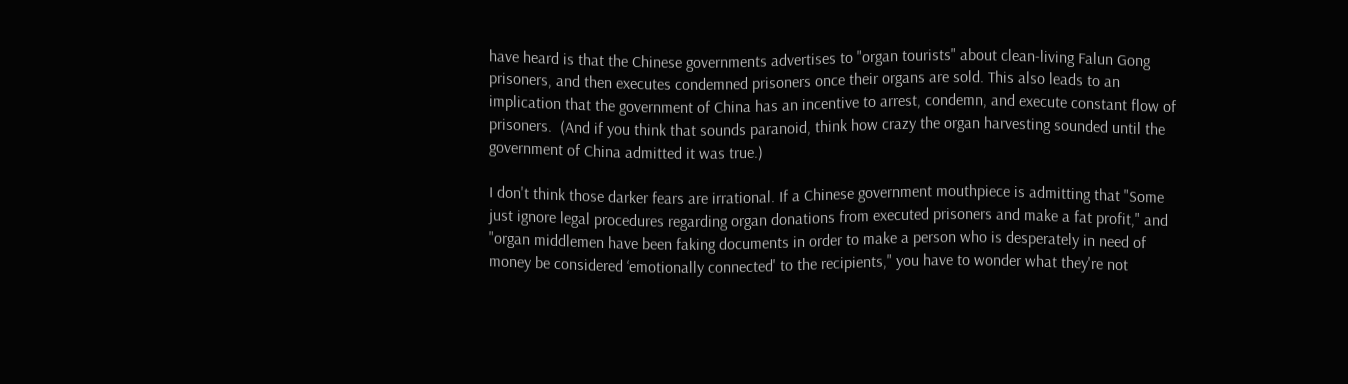have heard is that the Chinese governments advertises to "organ tourists" about clean-living Falun Gong prisoners, and then executes condemned prisoners once their organs are sold. This also leads to an implication that the government of China has an incentive to arrest, condemn, and execute constant flow of prisoners.  (And if you think that sounds paranoid, think how crazy the organ harvesting sounded until the government of China admitted it was true.)

I don't think those darker fears are irrational. If a Chinese government mouthpiece is admitting that "Some just ignore legal procedures regarding organ donations from executed prisoners and make a fat profit," and "organ middlemen have been faking documents in order to make a person who is desperately in need of money be considered ‘emotionally connected' to the recipients," you have to wonder what they're not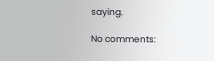saying.

No comments: